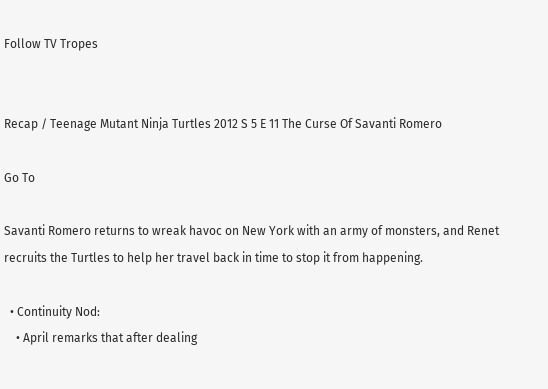Follow TV Tropes


Recap / Teenage Mutant Ninja Turtles 2012 S 5 E 11 The Curse Of Savanti Romero

Go To

Savanti Romero returns to wreak havoc on New York with an army of monsters, and Renet recruits the Turtles to help her travel back in time to stop it from happening.

  • Continuity Nod:
    • April remarks that after dealing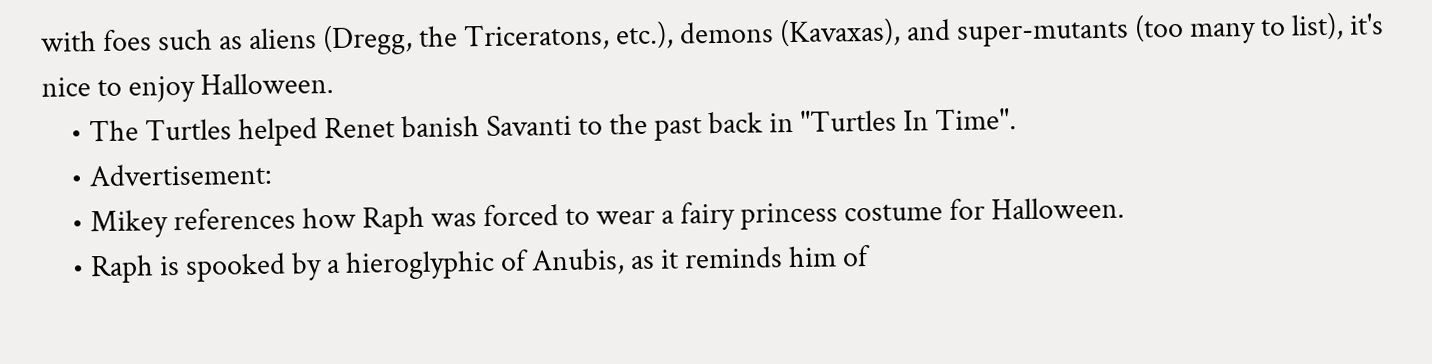with foes such as aliens (Dregg, the Triceratons, etc.), demons (Kavaxas), and super-mutants (too many to list), it's nice to enjoy Halloween.
    • The Turtles helped Renet banish Savanti to the past back in "Turtles In Time".
    • Advertisement:
    • Mikey references how Raph was forced to wear a fairy princess costume for Halloween.
    • Raph is spooked by a hieroglyphic of Anubis, as it reminds him of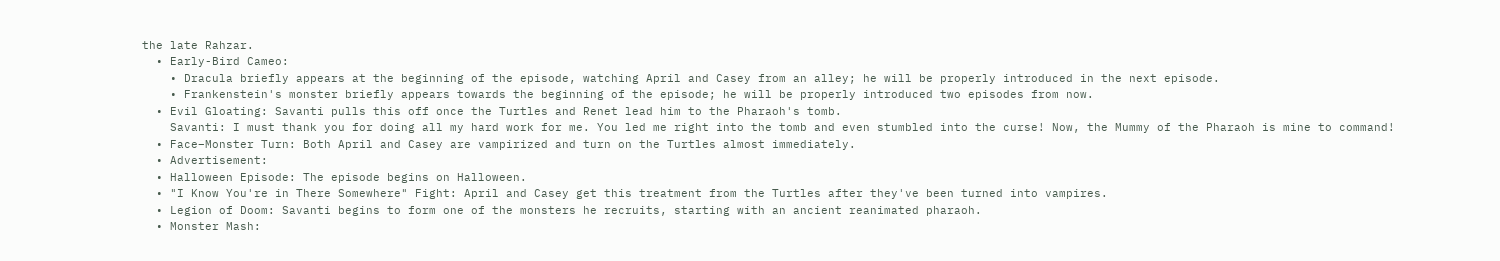the late Rahzar.
  • Early-Bird Cameo:
    • Dracula briefly appears at the beginning of the episode, watching April and Casey from an alley; he will be properly introduced in the next episode.
    • Frankenstein's monster briefly appears towards the beginning of the episode; he will be properly introduced two episodes from now.
  • Evil Gloating: Savanti pulls this off once the Turtles and Renet lead him to the Pharaoh's tomb.
    Savanti: I must thank you for doing all my hard work for me. You led me right into the tomb and even stumbled into the curse! Now, the Mummy of the Pharaoh is mine to command!
  • Face–Monster Turn: Both April and Casey are vampirized and turn on the Turtles almost immediately.
  • Advertisement:
  • Halloween Episode: The episode begins on Halloween.
  • "I Know You're in There Somewhere" Fight: April and Casey get this treatment from the Turtles after they've been turned into vampires.
  • Legion of Doom: Savanti begins to form one of the monsters he recruits, starting with an ancient reanimated pharaoh.
  • Monster Mash: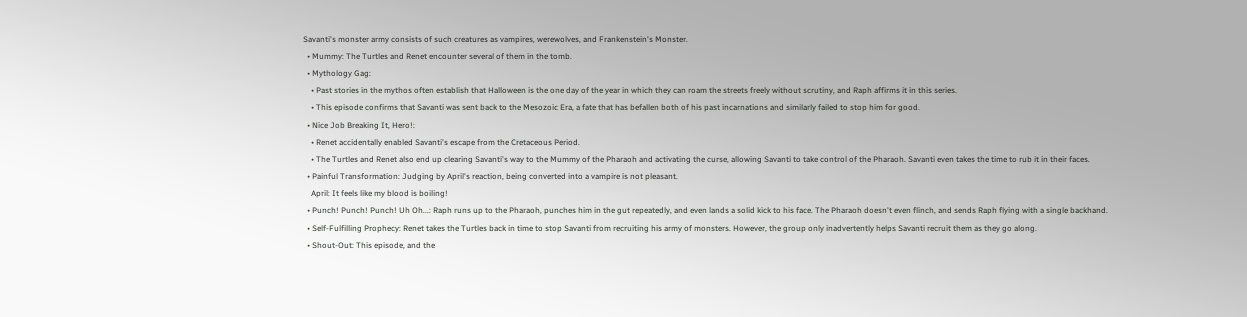Savanti's monster army consists of such creatures as vampires, werewolves, and Frankenstein's Monster.
  • Mummy: The Turtles and Renet encounter several of them in the tomb.
  • Mythology Gag:
    • Past stories in the mythos often establish that Halloween is the one day of the year in which they can roam the streets freely without scrutiny, and Raph affirms it in this series.
    • This episode confirms that Savanti was sent back to the Mesozoic Era, a fate that has befallen both of his past incarnations and similarly failed to stop him for good.
  • Nice Job Breaking It, Hero!:
    • Renet accidentally enabled Savanti's escape from the Cretaceous Period.
    • The Turtles and Renet also end up clearing Savanti's way to the Mummy of the Pharaoh and activating the curse, allowing Savanti to take control of the Pharaoh. Savanti even takes the time to rub it in their faces.
  • Painful Transformation: Judging by April's reaction, being converted into a vampire is not pleasant.
    April: It feels like my blood is boiling!
  • Punch! Punch! Punch! Uh Oh...: Raph runs up to the Pharaoh, punches him in the gut repeatedly, and even lands a solid kick to his face. The Pharaoh doesn't even flinch, and sends Raph flying with a single backhand.
  • Self-Fulfilling Prophecy: Renet takes the Turtles back in time to stop Savanti from recruiting his army of monsters. However, the group only inadvertently helps Savanti recruit them as they go along.
  • Shout-Out: This episode, and the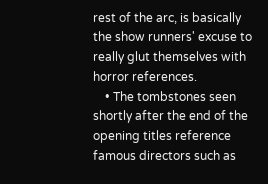rest of the arc, is basically the show runners' excuse to really glut themselves with horror references.
    • The tombstones seen shortly after the end of the opening titles reference famous directors such as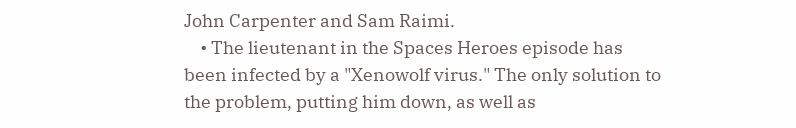John Carpenter and Sam Raimi.
    • The lieutenant in the Spaces Heroes episode has been infected by a "Xenowolf virus." The only solution to the problem, putting him down, as well as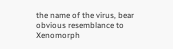the name of the virus, bear obvious resemblance to Xenomorph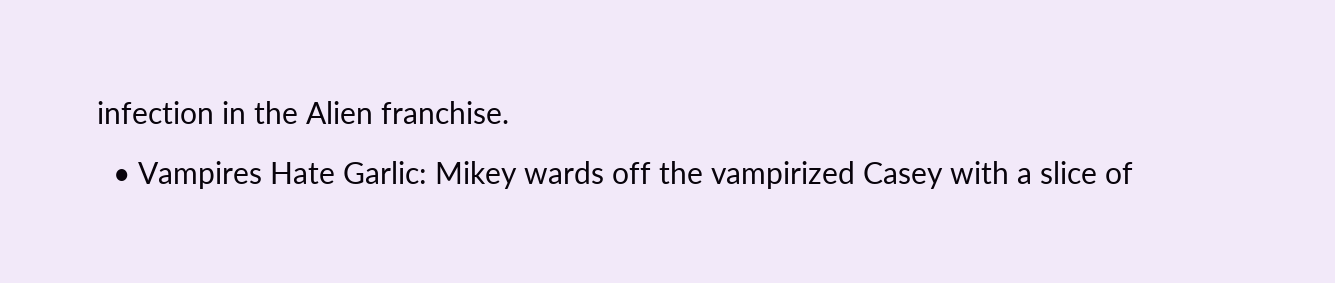infection in the Alien franchise.
  • Vampires Hate Garlic: Mikey wards off the vampirized Casey with a slice of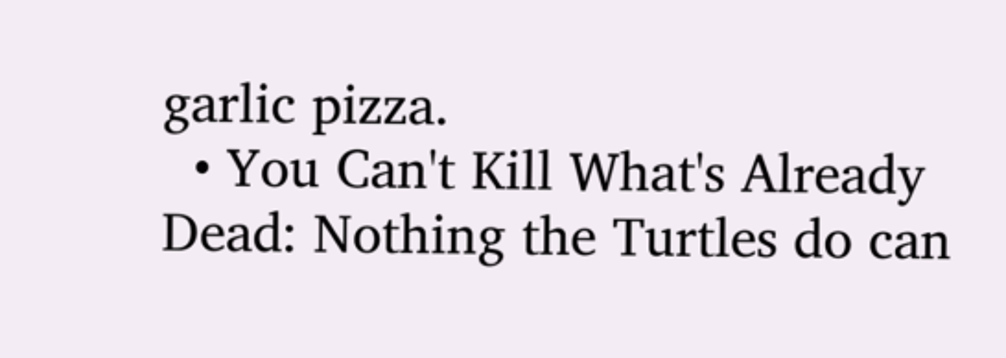garlic pizza.
  • You Can't Kill What's Already Dead: Nothing the Turtles do can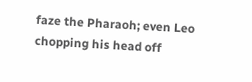faze the Pharaoh; even Leo chopping his head off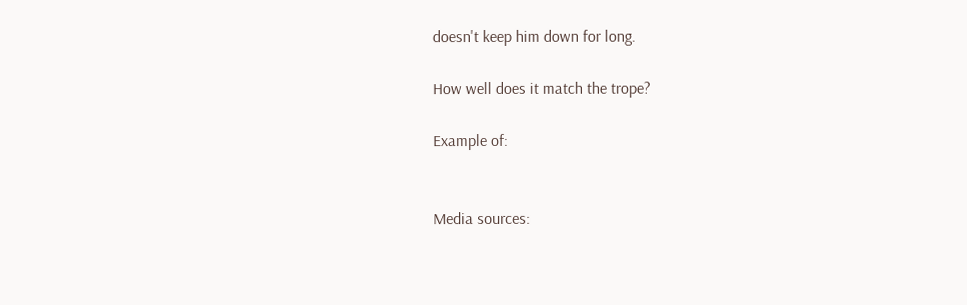doesn't keep him down for long.

How well does it match the trope?

Example of:


Media sources: